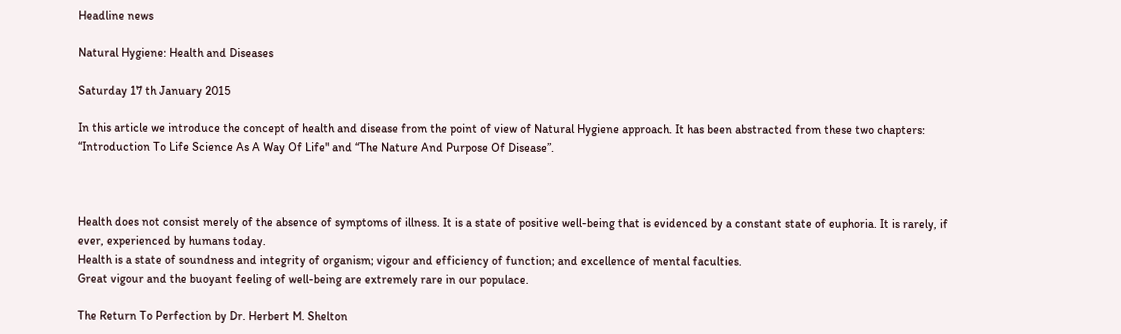Headline news

Natural Hygiene: Health and Diseases

Saturday 17 th January 2015

In this article we introduce the concept of health and disease from the point of view of Natural Hygiene approach. It has been abstracted from these two chapters:   “Introduction To Life Science As A Way Of Life" and “The Nature And Purpose Of Disease”.



Health does not consist merely of the absence of symptoms of illness. It is a state of positive well-being that is evidenced by a constant state of euphoria. It is rarely, if ever, experienced by humans today.
Health is a state of soundness and integrity of organism; vigour and efficiency of function; and excellence of mental faculties.
Great vigour and the buoyant feeling of well-being are extremely rare in our populace.

The Return To Perfection by Dr. Herbert M. Shelton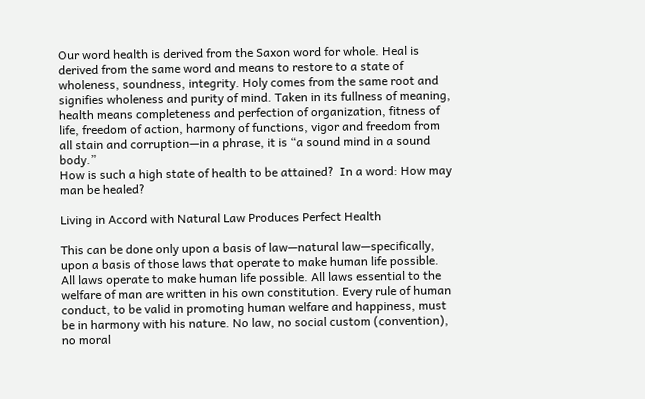Our word health is derived from the Saxon word for whole. Heal is derived from the same word and means to restore to a state of wholeness, soundness, integrity. Holy comes from the same root and signifies wholeness and purity of mind. Taken in its fullness of meaning, health means completeness and perfection of organization, fitness of life, freedom of action, harmony of functions, vigor and freedom from all stain and corruption—in a phrase, it is “a sound mind in a sound body.”
How is such a high state of health to be attained?  In a word: How may man be healed?

Living in Accord with Natural Law Produces Perfect Health

This can be done only upon a basis of law—natural law—specifically, upon a basis of those laws that operate to make human life possible. All laws operate to make human life possible. All laws essential to the welfare of man are written in his own constitution. Every rule of human conduct, to be valid in promoting human welfare and happiness, must be in harmony with his nature. No law, no social custom (convention), no moral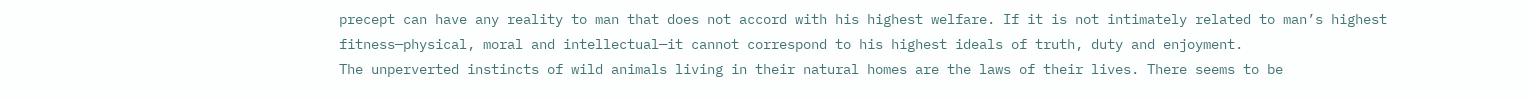precept can have any reality to man that does not accord with his highest welfare. If it is not intimately related to man’s highest fitness—physical, moral and intellectual—it cannot correspond to his highest ideals of truth, duty and enjoyment.
The unperverted instincts of wild animals living in their natural homes are the laws of their lives. There seems to be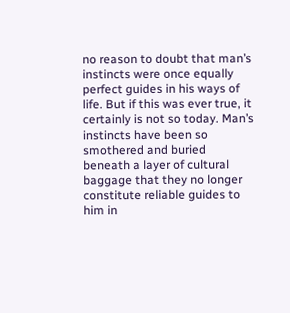no reason to doubt that man’s instincts were once equally perfect guides in his ways of life. But if this was ever true, it certainly is not so today. Man’s instincts have been so smothered and buried beneath a layer of cultural baggage that they no longer constitute reliable guides to him in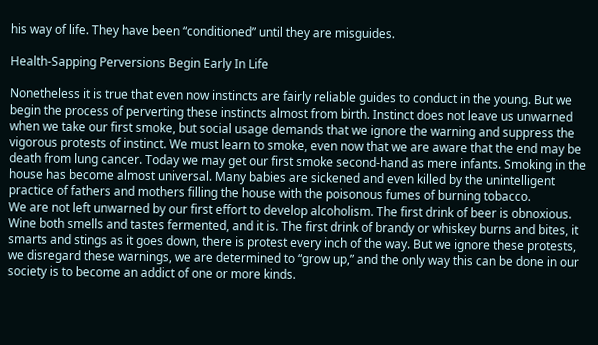his way of life. They have been “conditioned” until they are misguides.

Health-Sapping Perversions Begin Early In Life

Nonetheless it is true that even now instincts are fairly reliable guides to conduct in the young. But we begin the process of perverting these instincts almost from birth. Instinct does not leave us unwarned when we take our first smoke, but social usage demands that we ignore the warning and suppress the vigorous protests of instinct. We must learn to smoke, even now that we are aware that the end may be death from lung cancer. Today we may get our first smoke second-hand as mere infants. Smoking in the house has become almost universal. Many babies are sickened and even killed by the unintelligent practice of fathers and mothers filling the house with the poisonous fumes of burning tobacco.
We are not left unwarned by our first effort to develop alcoholism. The first drink of beer is obnoxious. Wine both smells and tastes fermented, and it is. The first drink of brandy or whiskey burns and bites, it smarts and stings as it goes down, there is protest every inch of the way. But we ignore these protests, we disregard these warnings, we are determined to “grow up,” and the only way this can be done in our society is to become an addict of one or more kinds.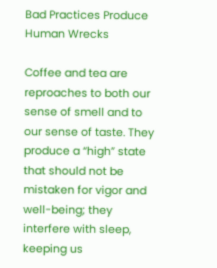Bad Practices Produce Human Wrecks

Coffee and tea are reproaches to both our sense of smell and to our sense of taste. They produce a “high” state that should not be mistaken for vigor and well-being; they interfere with sleep, keeping us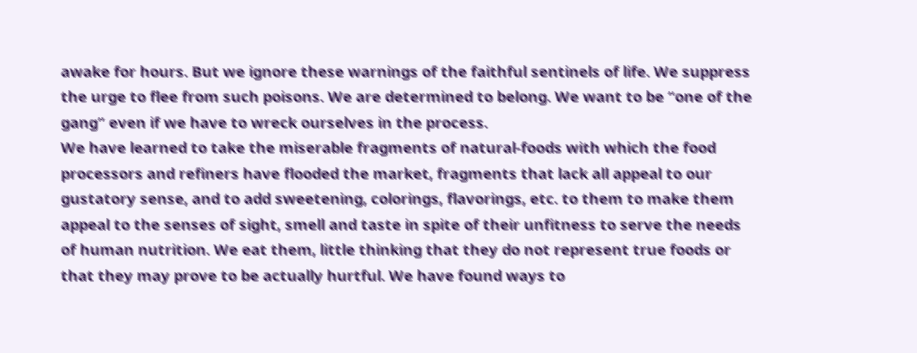awake for hours. But we ignore these warnings of the faithful sentinels of life. We suppress the urge to flee from such poisons. We are determined to belong. We want to be “one of the gang” even if we have to wreck ourselves in the process.
We have learned to take the miserable fragments of natural-foods with which the food processors and refiners have flooded the market, fragments that lack all appeal to our gustatory sense, and to add sweetening, colorings, flavorings, etc. to them to make them appeal to the senses of sight, smell and taste in spite of their unfitness to serve the needs of human nutrition. We eat them, little thinking that they do not represent true foods or that they may prove to be actually hurtful. We have found ways to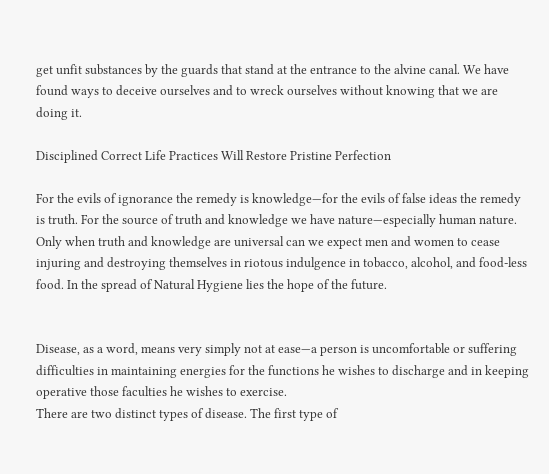get unfit substances by the guards that stand at the entrance to the alvine canal. We have found ways to deceive ourselves and to wreck ourselves without knowing that we are doing it.

Disciplined Correct Life Practices Will Restore Pristine Perfection

For the evils of ignorance the remedy is knowledge—for the evils of false ideas the remedy is truth. For the source of truth and knowledge we have nature—especially human nature. Only when truth and knowledge are universal can we expect men and women to cease injuring and destroying themselves in riotous indulgence in tobacco, alcohol, and food-less food. In the spread of Natural Hygiene lies the hope of the future.


Disease, as a word, means very simply not at ease—a person is uncomfortable or suffering difficulties in maintaining energies for the functions he wishes to discharge and in keeping operative those faculties he wishes to exercise.
There are two distinct types of disease. The first type of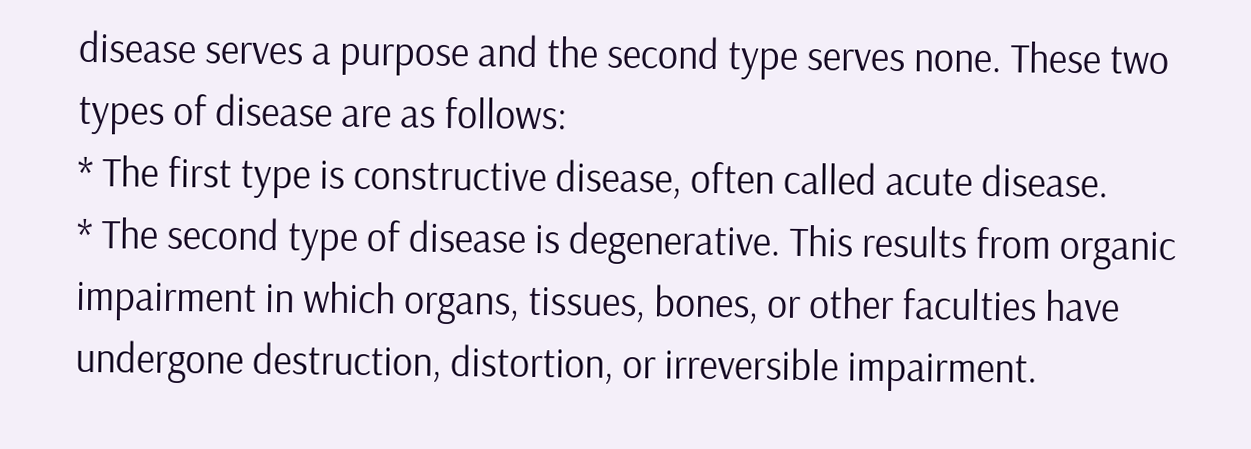disease serves a purpose and the second type serves none. These two types of disease are as follows:
* The first type is constructive disease, often called acute disease.
* The second type of disease is degenerative. This results from organic impairment in which organs, tissues, bones, or other faculties have undergone destruction, distortion, or irreversible impairment.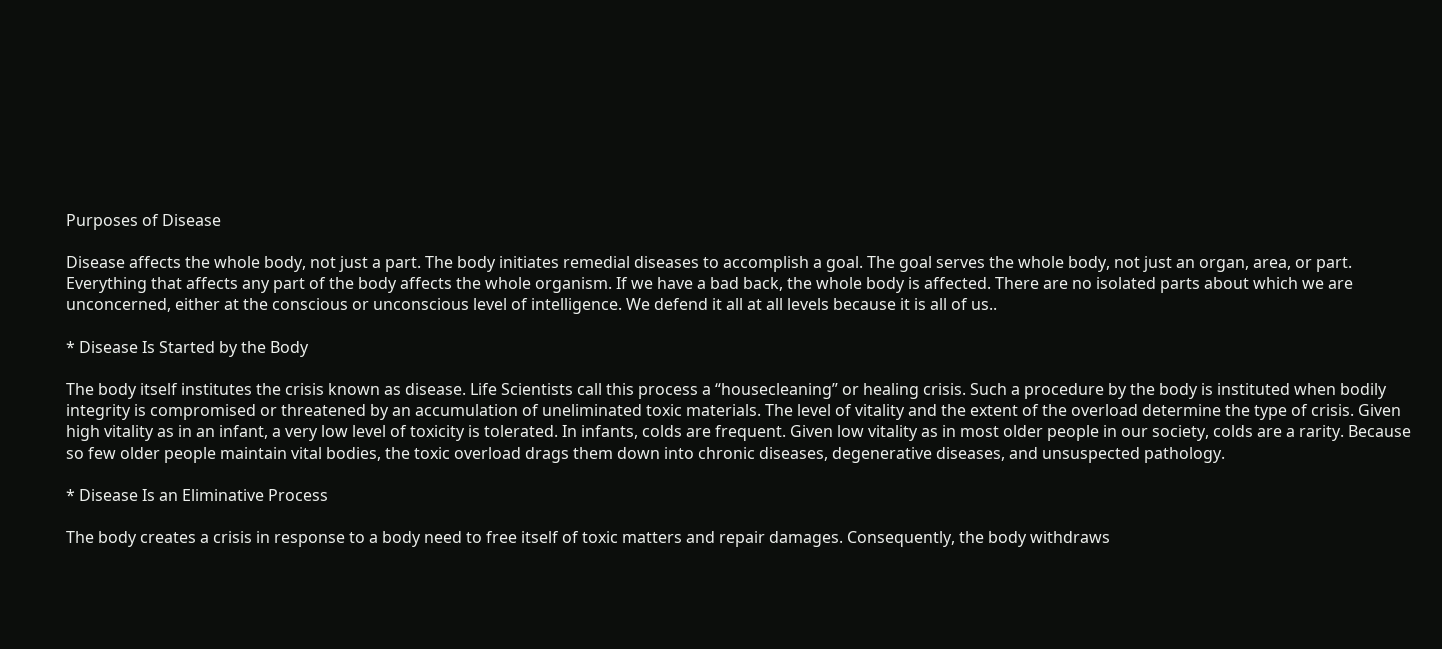Purposes of Disease

Disease affects the whole body, not just a part. The body initiates remedial diseases to accomplish a goal. The goal serves the whole body, not just an organ, area, or part.
Everything that affects any part of the body affects the whole organism. If we have a bad back, the whole body is affected. There are no isolated parts about which we are unconcerned, either at the conscious or unconscious level of intelligence. We defend it all at all levels because it is all of us..

* Disease Is Started by the Body

The body itself institutes the crisis known as disease. Life Scientists call this process a “housecleaning” or healing crisis. Such a procedure by the body is instituted when bodily integrity is compromised or threatened by an accumulation of uneliminated toxic materials. The level of vitality and the extent of the overload determine the type of crisis. Given high vitality as in an infant, a very low level of toxicity is tolerated. In infants, colds are frequent. Given low vitality as in most older people in our society, colds are a rarity. Because so few older people maintain vital bodies, the toxic overload drags them down into chronic diseases, degenerative diseases, and unsuspected pathology.

* Disease Is an Eliminative Process

The body creates a crisis in response to a body need to free itself of toxic matters and repair damages. Consequently, the body withdraws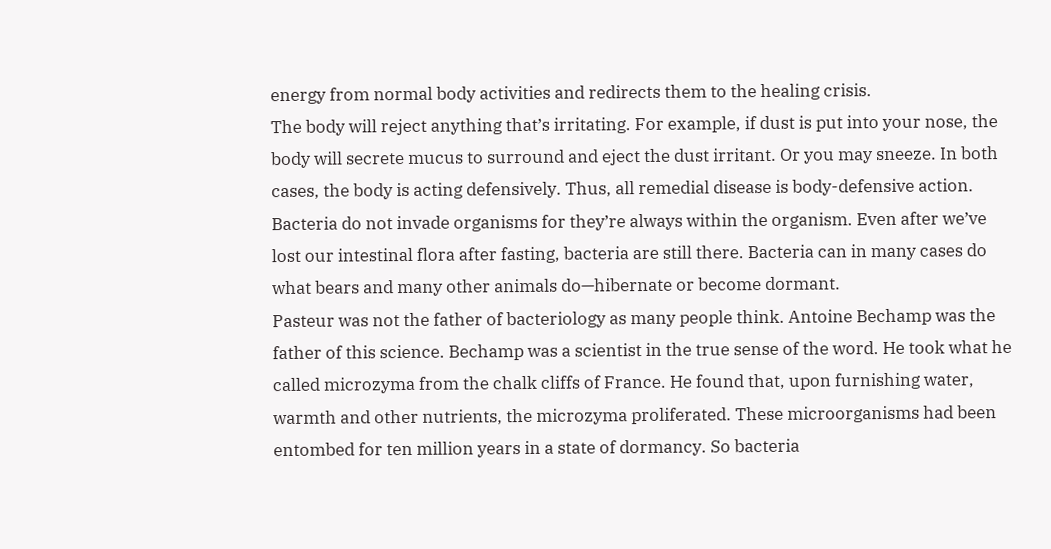energy from normal body activities and redirects them to the healing crisis.
The body will reject anything that’s irritating. For example, if dust is put into your nose, the body will secrete mucus to surround and eject the dust irritant. Or you may sneeze. In both cases, the body is acting defensively. Thus, all remedial disease is body-defensive action.
Bacteria do not invade organisms for they’re always within the organism. Even after we’ve lost our intestinal flora after fasting, bacteria are still there. Bacteria can in many cases do what bears and many other animals do—hibernate or become dormant.
Pasteur was not the father of bacteriology as many people think. Antoine Bechamp was the father of this science. Bechamp was a scientist in the true sense of the word. He took what he called microzyma from the chalk cliffs of France. He found that, upon furnishing water, warmth and other nutrients, the microzyma proliferated. These microorganisms had been entombed for ten million years in a state of dormancy. So bacteria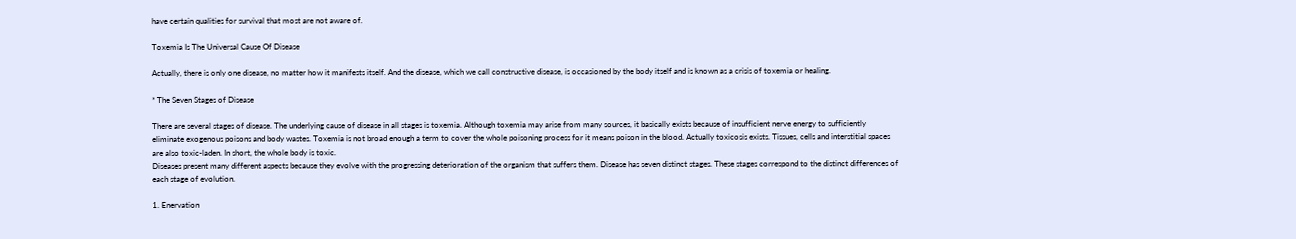have certain qualities for survival that most are not aware of.

Toxemia Is The Universal Cause Of Disease

Actually, there is only one disease, no matter how it manifests itself. And the disease, which we call constructive disease, is occasioned by the body itself and is known as a crisis of toxemia or healing.

* The Seven Stages of Disease

There are several stages of disease. The underlying cause of disease in all stages is toxemia. Although toxemia may arise from many sources, it basically exists because of insufficient nerve energy to sufficiently eliminate exogenous poisons and body wastes. Toxemia is not broad enough a term to cover the whole poisoning process for it means poison in the blood. Actually toxicosis exists. Tissues, cells and interstitial spaces are also toxic-laden. In short, the whole body is toxic.
Diseases present many different aspects because they evolve with the progressing deterioration of the organism that suffers them. Disease has seven distinct stages. These stages correspond to the distinct differences of each stage of evolution.

1. Enervation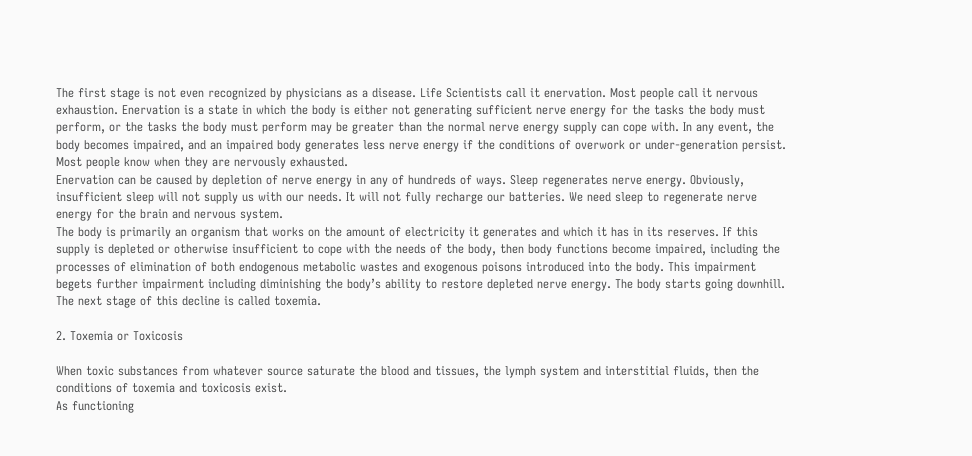The first stage is not even recognized by physicians as a disease. Life Scientists call it enervation. Most people call it nervous exhaustion. Enervation is a state in which the body is either not generating sufficient nerve energy for the tasks the body must perform, or the tasks the body must perform may be greater than the normal nerve energy supply can cope with. In any event, the body becomes impaired, and an impaired body generates less nerve energy if the conditions of overwork or under-generation persist. Most people know when they are nervously exhausted.
Enervation can be caused by depletion of nerve energy in any of hundreds of ways. Sleep regenerates nerve energy. Obviously, insufficient sleep will not supply us with our needs. It will not fully recharge our batteries. We need sleep to regenerate nerve energy for the brain and nervous system.
The body is primarily an organism that works on the amount of electricity it generates and which it has in its reserves. If this supply is depleted or otherwise insufficient to cope with the needs of the body, then body functions become impaired, including the processes of elimination of both endogenous metabolic wastes and exogenous poisons introduced into the body. This impairment begets further impairment including diminishing the body’s ability to restore depleted nerve energy. The body starts going downhill. The next stage of this decline is called toxemia.

2. Toxemia or Toxicosis

When toxic substances from whatever source saturate the blood and tissues, the lymph system and interstitial fluids, then the conditions of toxemia and toxicosis exist.
As functioning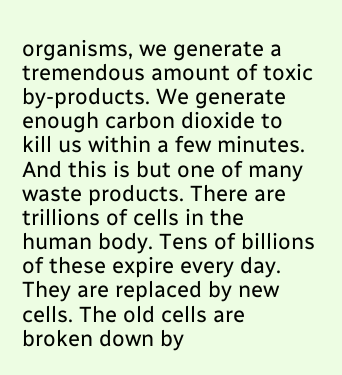organisms, we generate a tremendous amount of toxic by-products. We generate enough carbon dioxide to kill us within a few minutes. And this is but one of many waste products. There are trillions of cells in the human body. Tens of billions of these expire every day. They are replaced by new cells. The old cells are broken down by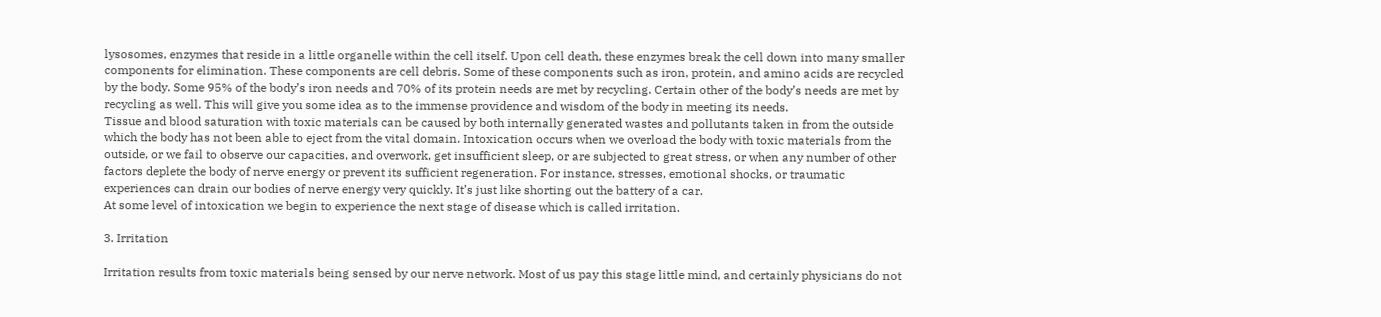lysosomes, enzymes that reside in a little organelle within the cell itself. Upon cell death, these enzymes break the cell down into many smaller components for elimination. These components are cell debris. Some of these components such as iron, protein, and amino acids are recycled by the body. Some 95% of the body’s iron needs and 70% of its protein needs are met by recycling. Certain other of the body’s needs are met by recycling as well. This will give you some idea as to the immense providence and wisdom of the body in meeting its needs.
Tissue and blood saturation with toxic materials can be caused by both internally generated wastes and pollutants taken in from the outside which the body has not been able to eject from the vital domain. Intoxication occurs when we overload the body with toxic materials from the outside, or we fail to observe our capacities, and overwork, get insufficient sleep, or are subjected to great stress, or when any number of other factors deplete the body of nerve energy or prevent its sufficient regeneration. For instance, stresses, emotional shocks, or traumatic experiences can drain our bodies of nerve energy very quickly. It’s just like shorting out the battery of a car.
At some level of intoxication we begin to experience the next stage of disease which is called irritation.

3. Irritation

Irritation results from toxic materials being sensed by our nerve network. Most of us pay this stage little mind, and certainly physicians do not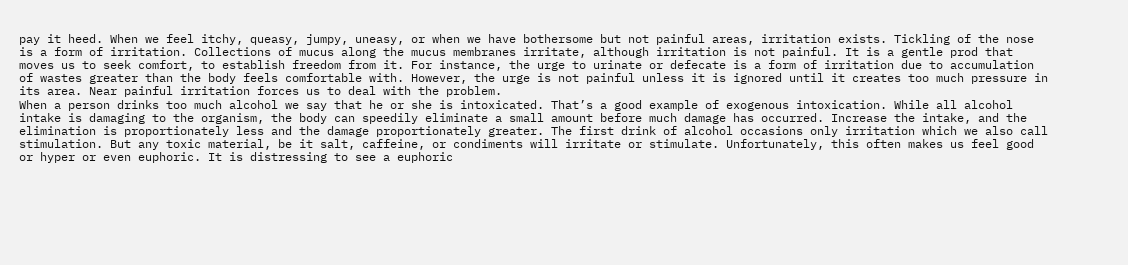pay it heed. When we feel itchy, queasy, jumpy, uneasy, or when we have bothersome but not painful areas, irritation exists. Tickling of the nose is a form of irritation. Collections of mucus along the mucus membranes irritate, although irritation is not painful. It is a gentle prod that moves us to seek comfort, to establish freedom from it. For instance, the urge to urinate or defecate is a form of irritation due to accumulation of wastes greater than the body feels comfortable with. However, the urge is not painful unless it is ignored until it creates too much pressure in its area. Near painful irritation forces us to deal with the problem.
When a person drinks too much alcohol we say that he or she is intoxicated. That’s a good example of exogenous intoxication. While all alcohol intake is damaging to the organism, the body can speedily eliminate a small amount before much damage has occurred. Increase the intake, and the elimination is proportionately less and the damage proportionately greater. The first drink of alcohol occasions only irritation which we also call stimulation. But any toxic material, be it salt, caffeine, or condiments will irritate or stimulate. Unfortunately, this often makes us feel good or hyper or even euphoric. It is distressing to see a euphoric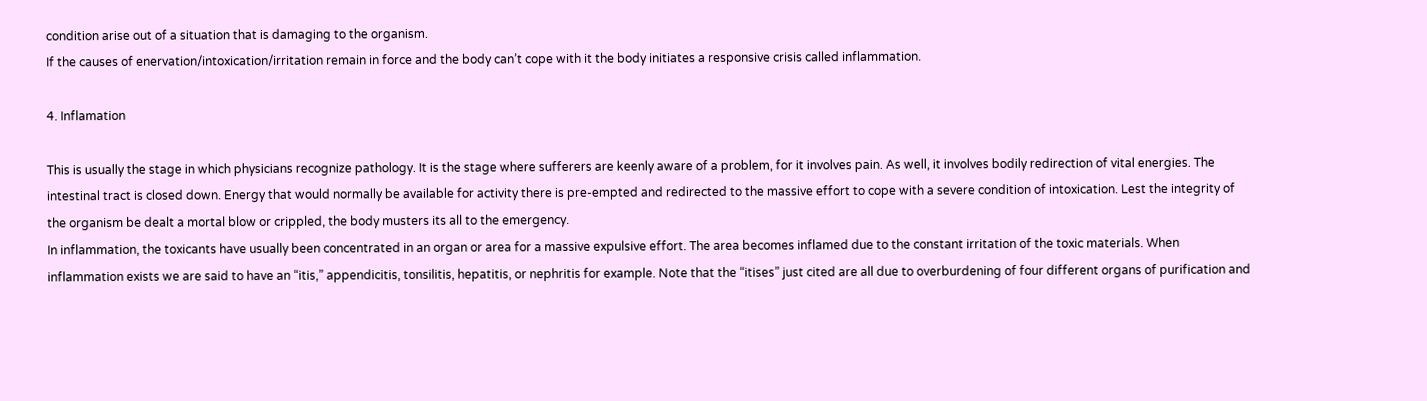condition arise out of a situation that is damaging to the organism.
If the causes of enervation/intoxication/irritation remain in force and the body can’t cope with it the body initiates a responsive crisis called inflammation.

4. Inflamation

This is usually the stage in which physicians recognize pathology. It is the stage where sufferers are keenly aware of a problem, for it involves pain. As well, it involves bodily redirection of vital energies. The intestinal tract is closed down. Energy that would normally be available for activity there is pre-empted and redirected to the massive effort to cope with a severe condition of intoxication. Lest the integrity of the organism be dealt a mortal blow or crippled, the body musters its all to the emergency.
In inflammation, the toxicants have usually been concentrated in an organ or area for a massive expulsive effort. The area becomes inflamed due to the constant irritation of the toxic materials. When inflammation exists we are said to have an “itis,” appendicitis, tonsilitis, hepatitis, or nephritis for example. Note that the “itises” just cited are all due to overburdening of four different organs of purification and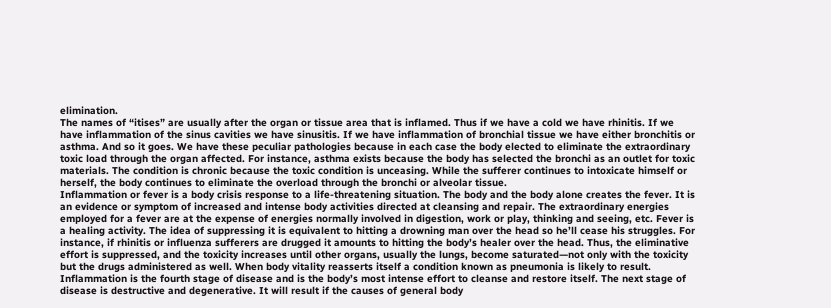elimination.
The names of “itises” are usually after the organ or tissue area that is inflamed. Thus if we have a cold we have rhinitis. If we have inflammation of the sinus cavities we have sinusitis. If we have inflammation of bronchial tissue we have either bronchitis or asthma. And so it goes. We have these peculiar pathologies because in each case the body elected to eliminate the extraordinary toxic load through the organ affected. For instance, asthma exists because the body has selected the bronchi as an outlet for toxic materials. The condition is chronic because the toxic condition is unceasing. While the sufferer continues to intoxicate himself or herself, the body continues to eliminate the overload through the bronchi or alveolar tissue.
Inflammation or fever is a body crisis response to a life-threatening situation. The body and the body alone creates the fever. It is an evidence or symptom of increased and intense body activities directed at cleansing and repair. The extraordinary energies employed for a fever are at the expense of energies normally involved in digestion, work or play, thinking and seeing, etc. Fever is a healing activity. The idea of suppressing it is equivalent to hitting a drowning man over the head so he’ll cease his struggles. For instance, if rhinitis or influenza sufferers are drugged it amounts to hitting the body’s healer over the head. Thus, the eliminative effort is suppressed, and the toxicity increases until other organs, usually the lungs, become saturated—not only with the toxicity but the drugs administered as well. When body vitality reasserts itself a condition known as pneumonia is likely to result.
Inflammation is the fourth stage of disease and is the body’s most intense effort to cleanse and restore itself. The next stage of disease is destructive and degenerative. It will result if the causes of general body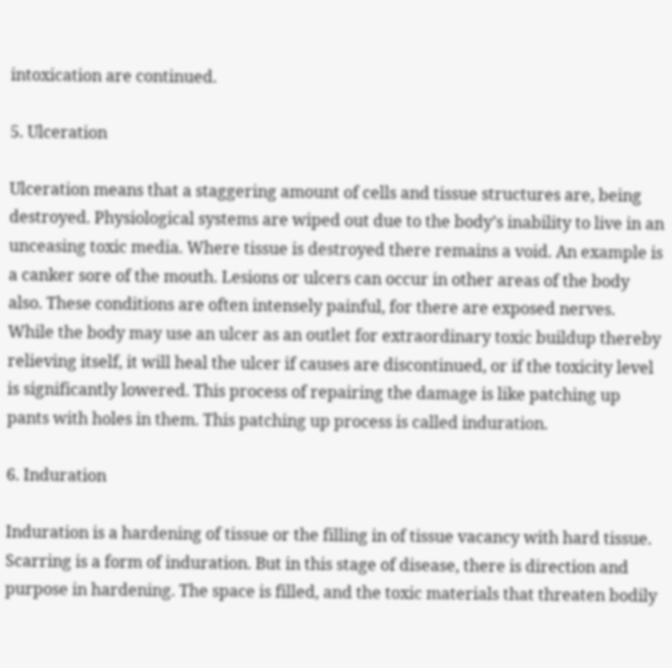intoxication are continued.

5. Ulceration

Ulceration means that a staggering amount of cells and tissue structures are, being destroyed. Physiological systems are wiped out due to the body’s inability to live in an unceasing toxic media. Where tissue is destroyed there remains a void. An example is a canker sore of the mouth. Lesions or ulcers can occur in other areas of the body also. These conditions are often intensely painful, for there are exposed nerves.
While the body may use an ulcer as an outlet for extraordinary toxic buildup thereby relieving itself, it will heal the ulcer if causes are discontinued, or if the toxicity level is significantly lowered. This process of repairing the damage is like patching up pants with holes in them. This patching up process is called induration.

6. Induration

Induration is a hardening of tissue or the filling in of tissue vacancy with hard tissue. Scarring is a form of induration. But in this stage of disease, there is direction and purpose in hardening. The space is filled, and the toxic materials that threaten bodily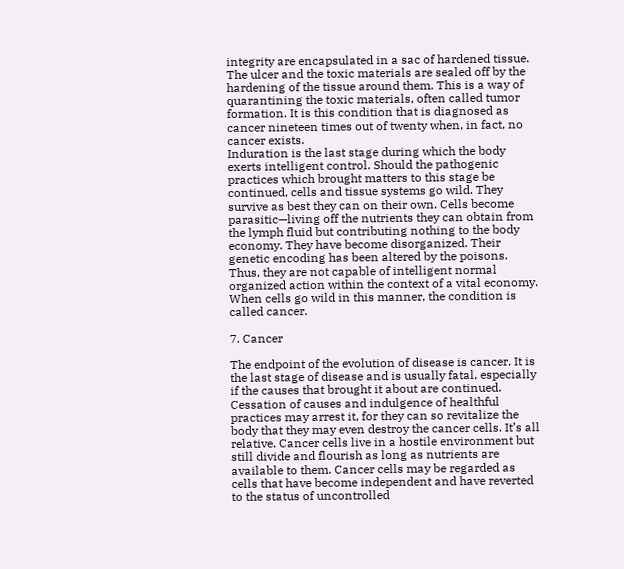integrity are encapsulated in a sac of hardened tissue. The ulcer and the toxic materials are sealed off by the hardening of the tissue around them. This is a way of quarantining the toxic materials, often called tumor formation. It is this condition that is diagnosed as cancer nineteen times out of twenty when, in fact, no cancer exists.
Induration is the last stage during which the body exerts intelligent control. Should the pathogenic practices which brought matters to this stage be continued, cells and tissue systems go wild. They survive as best they can on their own. Cells become parasitic—living off the nutrients they can obtain from the lymph fluid but contributing nothing to the body economy. They have become disorganized. Their genetic encoding has been altered by the poisons. Thus, they are not capable of intelligent normal organized action within the context of a vital economy. When cells go wild in this manner, the condition is called cancer.

7. Cancer

The endpoint of the evolution of disease is cancer. It is the last stage of disease and is usually fatal, especially if the causes that brought it about are continued. Cessation of causes and indulgence of healthful practices may arrest it, for they can so revitalize the body that they may even destroy the cancer cells. It’s all relative. Cancer cells live in a hostile environment but still divide and flourish as long as nutrients are available to them. Cancer cells may be regarded as cells that have become independent and have reverted to the status of uncontrolled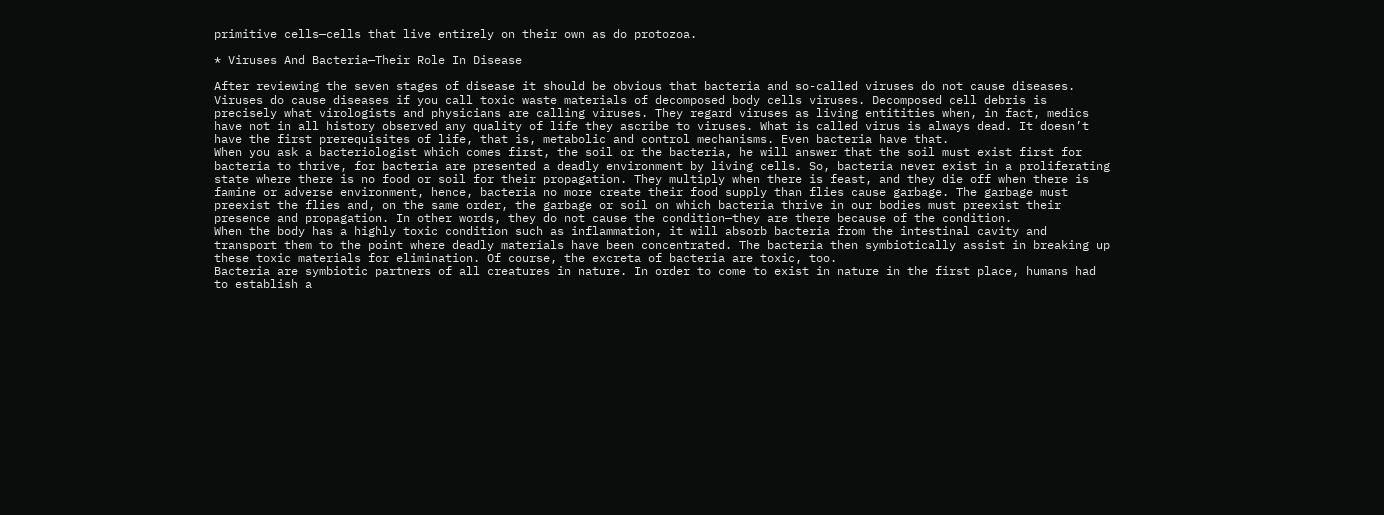primitive cells—cells that live entirely on their own as do protozoa.

* Viruses And Bacteria—Their Role In Disease

After reviewing the seven stages of disease it should be obvious that bacteria and so-called viruses do not cause diseases. Viruses do cause diseases if you call toxic waste materials of decomposed body cells viruses. Decomposed cell debris is precisely what virologists and physicians are calling viruses. They regard viruses as living entitities when, in fact, medics have not in all history observed any quality of life they ascribe to viruses. What is called virus is always dead. It doesn’t have the first prerequisites of life, that is, metabolic and control mechanisms. Even bacteria have that.
When you ask a bacteriologist which comes first, the soil or the bacteria, he will answer that the soil must exist first for bacteria to thrive, for bacteria are presented a deadly environment by living cells. So, bacteria never exist in a proliferating state where there is no food or soil for their propagation. They multiply when there is feast, and they die off when there is famine or adverse environment, hence, bacteria no more create their food supply than flies cause garbage. The garbage must preexist the flies and, on the same order, the garbage or soil on which bacteria thrive in our bodies must preexist their presence and propagation. In other words, they do not cause the condition—they are there because of the condition.
When the body has a highly toxic condition such as inflammation, it will absorb bacteria from the intestinal cavity and transport them to the point where deadly materials have been concentrated. The bacteria then symbiotically assist in breaking up these toxic materials for elimination. Of course, the excreta of bacteria are toxic, too.
Bacteria are symbiotic partners of all creatures in nature. In order to come to exist in nature in the first place, humans had to establish a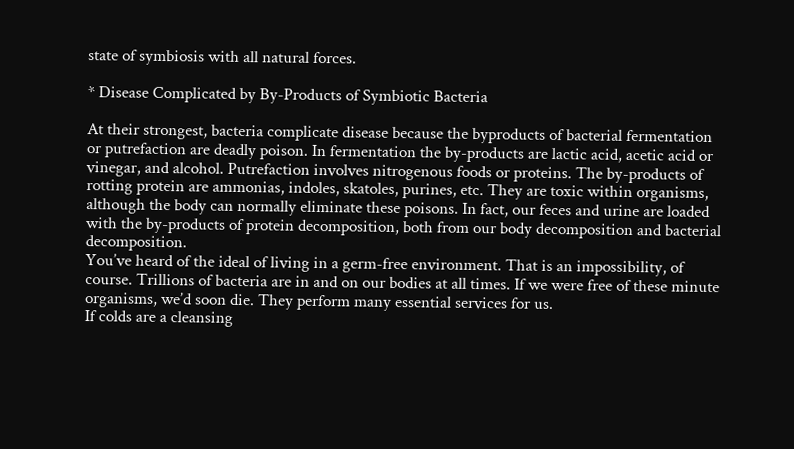state of symbiosis with all natural forces.

* Disease Complicated by By-Products of Symbiotic Bacteria

At their strongest, bacteria complicate disease because the byproducts of bacterial fermentation or putrefaction are deadly poison. In fermentation the by-products are lactic acid, acetic acid or vinegar, and alcohol. Putrefaction involves nitrogenous foods or proteins. The by-products of rotting protein are ammonias, indoles, skatoles, purines, etc. They are toxic within organisms, although the body can normally eliminate these poisons. In fact, our feces and urine are loaded with the by-products of protein decomposition, both from our body decomposition and bacterial decomposition.
You’ve heard of the ideal of living in a germ-free environment. That is an impossibility, of course. Trillions of bacteria are in and on our bodies at all times. If we were free of these minute organisms, we’d soon die. They perform many essential services for us.
If colds are a cleansing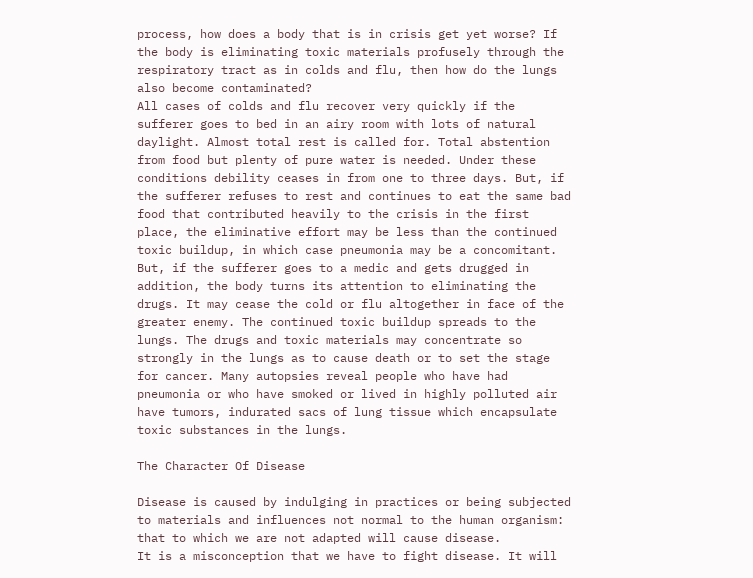process, how does a body that is in crisis get yet worse? If the body is eliminating toxic materials profusely through the respiratory tract as in colds and flu, then how do the lungs also become contaminated?
All cases of colds and flu recover very quickly if the sufferer goes to bed in an airy room with lots of natural daylight. Almost total rest is called for. Total abstention from food but plenty of pure water is needed. Under these conditions debility ceases in from one to three days. But, if the sufferer refuses to rest and continues to eat the same bad food that contributed heavily to the crisis in the first place, the eliminative effort may be less than the continued toxic buildup, in which case pneumonia may be a concomitant. But, if the sufferer goes to a medic and gets drugged in addition, the body turns its attention to eliminating the drugs. It may cease the cold or flu altogether in face of the greater enemy. The continued toxic buildup spreads to the lungs. The drugs and toxic materials may concentrate so strongly in the lungs as to cause death or to set the stage for cancer. Many autopsies reveal people who have had pneumonia or who have smoked or lived in highly polluted air have tumors, indurated sacs of lung tissue which encapsulate toxic substances in the lungs.

The Character Of Disease

Disease is caused by indulging in practices or being subjected to materials and influences not normal to the human organism: that to which we are not adapted will cause disease.
It is a misconception that we have to fight disease. It will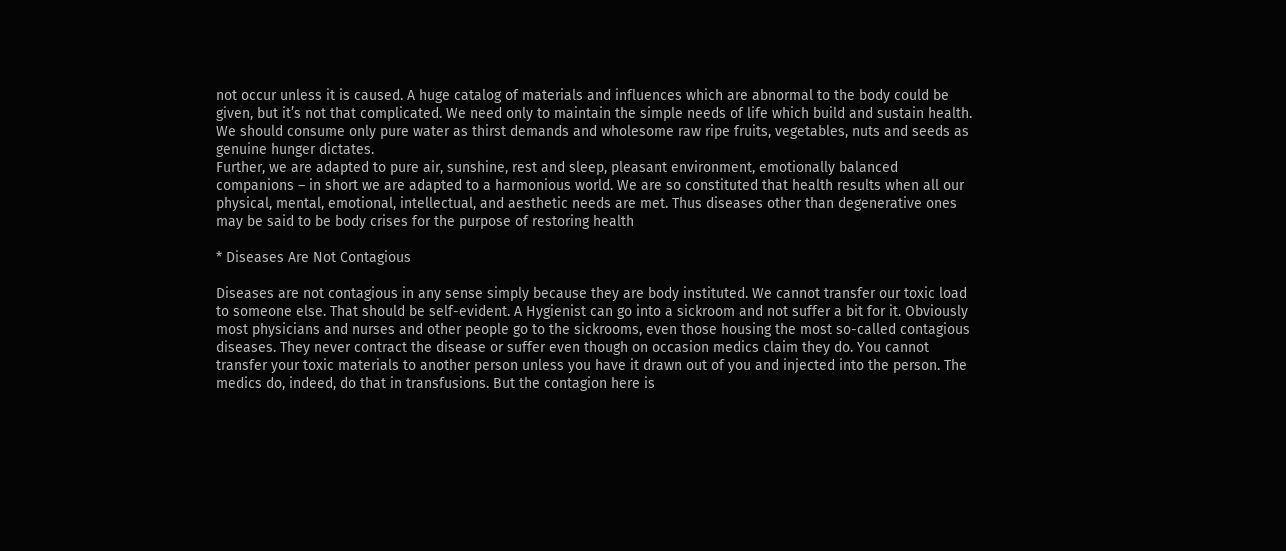not occur unless it is caused. A huge catalog of materials and influences which are abnormal to the body could be given, but it’s not that complicated. We need only to maintain the simple needs of life which build and sustain health. We should consume only pure water as thirst demands and wholesome raw ripe fruits, vegetables, nuts and seeds as genuine hunger dictates.
Further, we are adapted to pure air, sunshine, rest and sleep, pleasant environment, emotionally balanced companions – in short we are adapted to a harmonious world. We are so constituted that health results when all our physical, mental, emotional, intellectual, and aesthetic needs are met. Thus diseases other than degenerative ones may be said to be body crises for the purpose of restoring health

* Diseases Are Not Contagious

Diseases are not contagious in any sense simply because they are body instituted. We cannot transfer our toxic load to someone else. That should be self-evident. A Hygienist can go into a sickroom and not suffer a bit for it. Obviously most physicians and nurses and other people go to the sickrooms, even those housing the most so-called contagious diseases. They never contract the disease or suffer even though on occasion medics claim they do. You cannot transfer your toxic materials to another person unless you have it drawn out of you and injected into the person. The medics do, indeed, do that in transfusions. But the contagion here is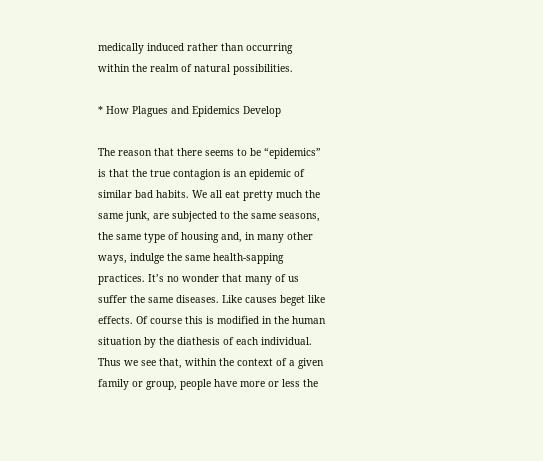medically induced rather than occurring within the realm of natural possibilities.

* How Plagues and Epidemics Develop

The reason that there seems to be “epidemics” is that the true contagion is an epidemic of similar bad habits. We all eat pretty much the same junk, are subjected to the same seasons, the same type of housing and, in many other ways, indulge the same health-sapping practices. It’s no wonder that many of us suffer the same diseases. Like causes beget like effects. Of course this is modified in the human situation by the diathesis of each individual.
Thus we see that, within the context of a given family or group, people have more or less the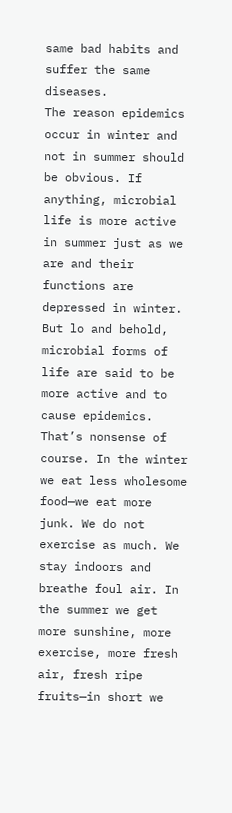same bad habits and suffer the same diseases.
The reason epidemics occur in winter and not in summer should be obvious. If anything, microbial life is more active in summer just as we are and their functions are depressed in winter. But lo and behold, microbial forms of life are said to be more active and to cause epidemics. That’s nonsense of course. In the winter we eat less wholesome food—we eat more junk. We do not exercise as much. We stay indoors and breathe foul air. In the summer we get more sunshine, more exercise, more fresh air, fresh ripe fruits—in short we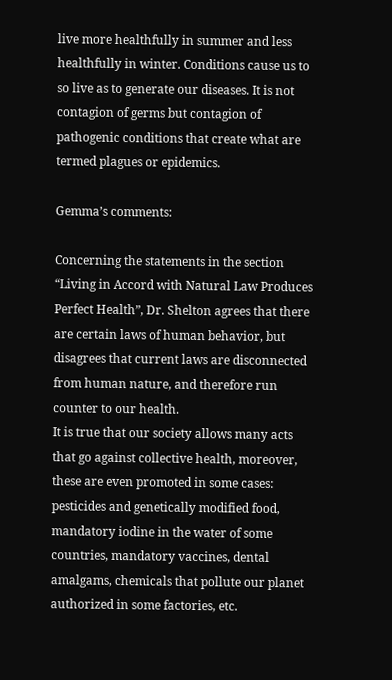live more healthfully in summer and less healthfully in winter. Conditions cause us to so live as to generate our diseases. It is not contagion of germs but contagion of pathogenic conditions that create what are termed plagues or epidemics.

Gemma’s comments:

Concerning the statements in the section “Living in Accord with Natural Law Produces Perfect Health”, Dr. Shelton agrees that there are certain laws of human behavior, but disagrees that current laws are disconnected from human nature, and therefore run counter to our health.
It is true that our society allows many acts that go against collective health, moreover, these are even promoted in some cases: pesticides and genetically modified food, mandatory iodine in the water of some countries, mandatory vaccines, dental amalgams, chemicals that pollute our planet authorized in some factories, etc.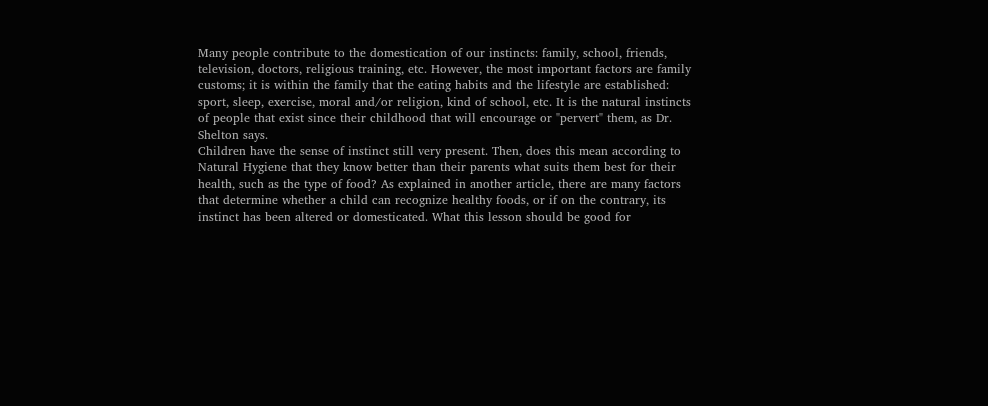Many people contribute to the domestication of our instincts: family, school, friends, television, doctors, religious training, etc. However, the most important factors are family customs; it is within the family that the eating habits and the lifestyle are established: sport, sleep, exercise, moral and/or religion, kind of school, etc. It is the natural instincts of people that exist since their childhood that will encourage or "pervert" them, as Dr. Shelton says.
Children have the sense of instinct still very present. Then, does this mean according to Natural Hygiene that they know better than their parents what suits them best for their health, such as the type of food? As explained in another article, there are many factors that determine whether a child can recognize healthy foods, or if on the contrary, its instinct has been altered or domesticated. What this lesson should be good for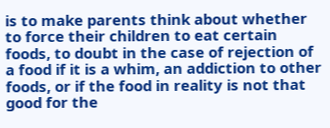is to make parents think about whether to force their children to eat certain foods, to doubt in the case of rejection of a food if it is a whim, an addiction to other foods, or if the food in reality is not that good for the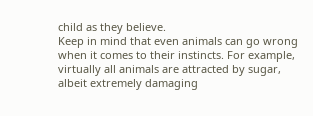child as they believe.
Keep in mind that even animals can go wrong when it comes to their instincts. For example, virtually all animals are attracted by sugar, albeit extremely damaging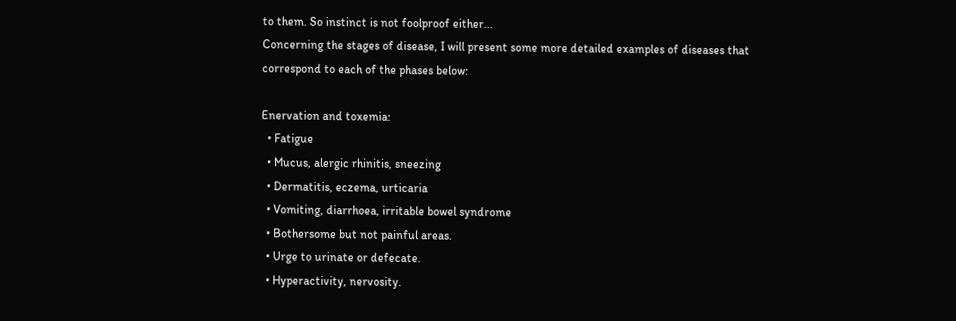to them. So instinct is not foolproof either...
Concerning the stages of disease, I will present some more detailed examples of diseases that correspond to each of the phases below:

Enervation and toxemia:
  • Fatigue
  • Mucus, alergic rhinitis, sneezing
  • Dermatitis, eczema, urticaria
  • Vomiting, diarrhoea, irritable bowel syndrome
  • Bothersome but not painful areas.
  • Urge to urinate or defecate.
  • Hyperactivity, nervosity.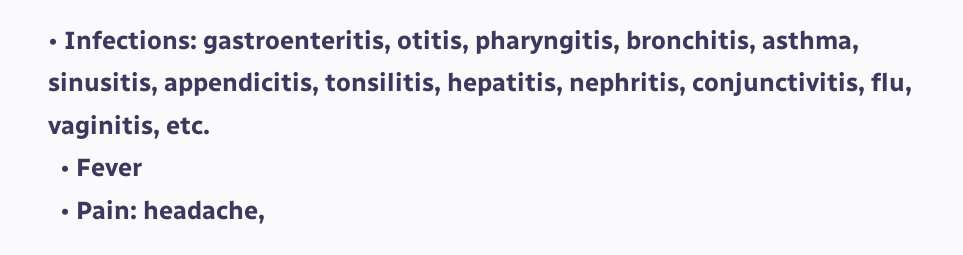• Infections: gastroenteritis, otitis, pharyngitis, bronchitis, asthma, sinusitis, appendicitis, tonsilitis, hepatitis, nephritis, conjunctivitis, flu, vaginitis, etc.
  • Fever
  • Pain: headache,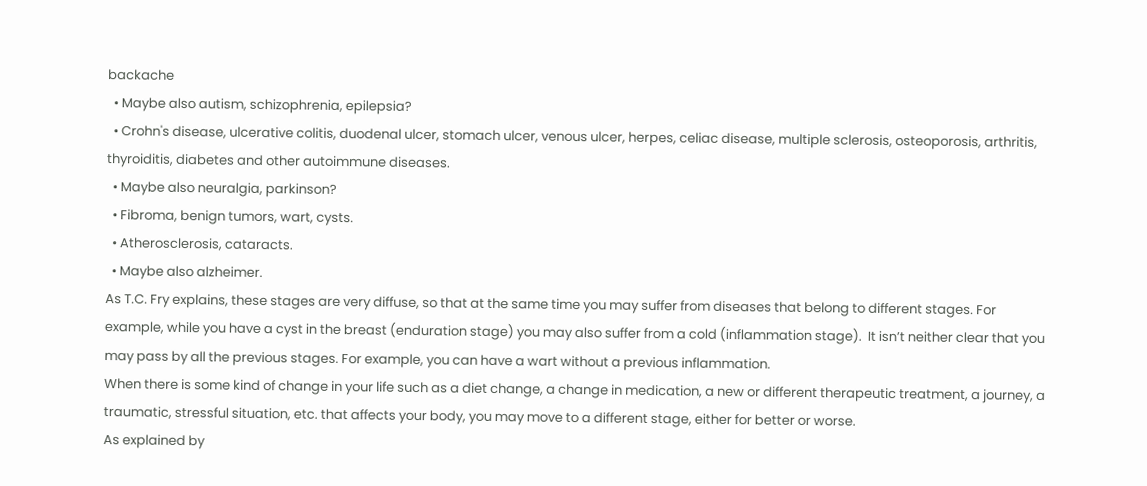backache
  • Maybe also autism, schizophrenia, epilepsia?
  • Crohn's disease, ulcerative colitis, duodenal ulcer, stomach ulcer, venous ulcer, herpes, celiac disease, multiple sclerosis, osteoporosis, arthritis, thyroiditis, diabetes and other autoimmune diseases.
  • Maybe also neuralgia, parkinson?
  • Fibroma, benign tumors, wart, cysts.
  • Atherosclerosis, cataracts.
  • Maybe also alzheimer.
As T.C. Fry explains, these stages are very diffuse, so that at the same time you may suffer from diseases that belong to different stages. For example, while you have a cyst in the breast (enduration stage) you may also suffer from a cold (inflammation stage).  It isn’t neither clear that you may pass by all the previous stages. For example, you can have a wart without a previous inflammation.
When there is some kind of change in your life such as a diet change, a change in medication, a new or different therapeutic treatment, a journey, a traumatic, stressful situation, etc. that affects your body, you may move to a different stage, either for better or worse.
As explained by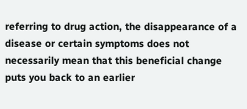referring to drug action, the disappearance of a disease or certain symptoms does not necessarily mean that this beneficial change puts you back to an earlier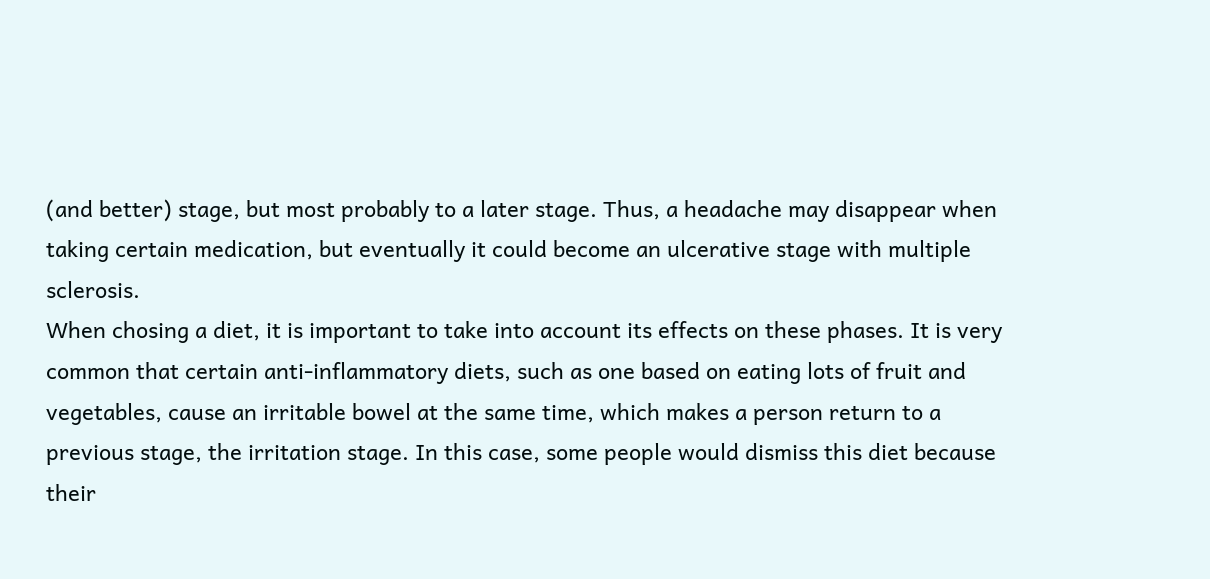(and better) stage, but most probably to a later stage. Thus, a headache may disappear when taking certain medication, but eventually it could become an ulcerative stage with multiple sclerosis.
When chosing a diet, it is important to take into account its effects on these phases. It is very common that certain anti-inflammatory diets, such as one based on eating lots of fruit and vegetables, cause an irritable bowel at the same time, which makes a person return to a previous stage, the irritation stage. In this case, some people would dismiss this diet because their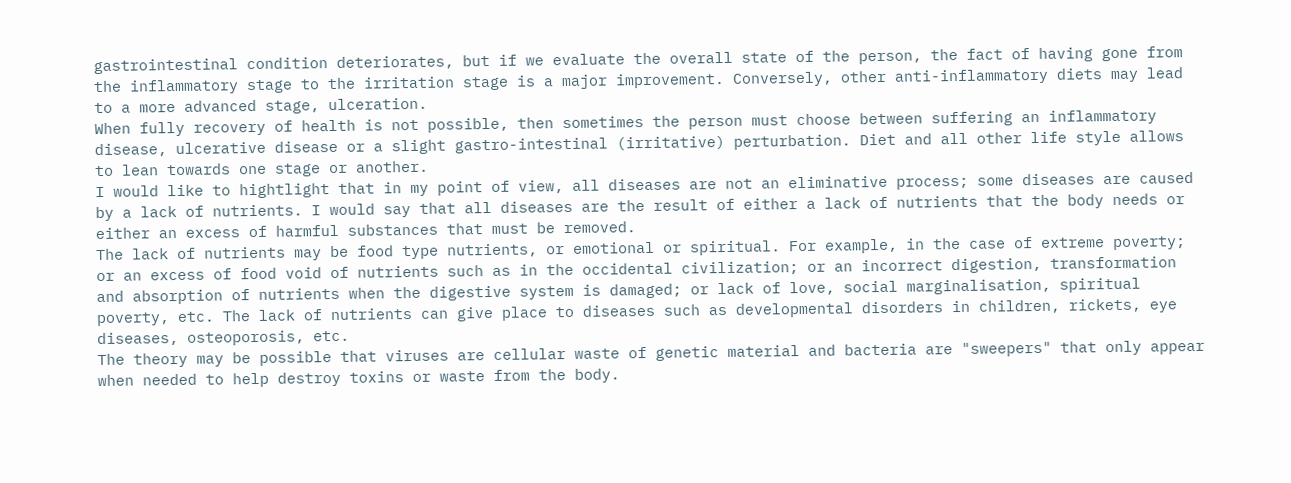gastrointestinal condition deteriorates, but if we evaluate the overall state of the person, the fact of having gone from the inflammatory stage to the irritation stage is a major improvement. Conversely, other anti-inflammatory diets may lead to a more advanced stage, ulceration.
When fully recovery of health is not possible, then sometimes the person must choose between suffering an inflammatory disease, ulcerative disease or a slight gastro-intestinal (irritative) perturbation. Diet and all other life style allows to lean towards one stage or another.
I would like to hightlight that in my point of view, all diseases are not an eliminative process; some diseases are caused by a lack of nutrients. I would say that all diseases are the result of either a lack of nutrients that the body needs or either an excess of harmful substances that must be removed.
The lack of nutrients may be food type nutrients, or emotional or spiritual. For example, in the case of extreme poverty; or an excess of food void of nutrients such as in the occidental civilization; or an incorrect digestion, transformation and absorption of nutrients when the digestive system is damaged; or lack of love, social marginalisation, spiritual poverty, etc. The lack of nutrients can give place to diseases such as developmental disorders in children, rickets, eye diseases, osteoporosis, etc.
The theory may be possible that viruses are cellular waste of genetic material and bacteria are "sweepers" that only appear when needed to help destroy toxins or waste from the body.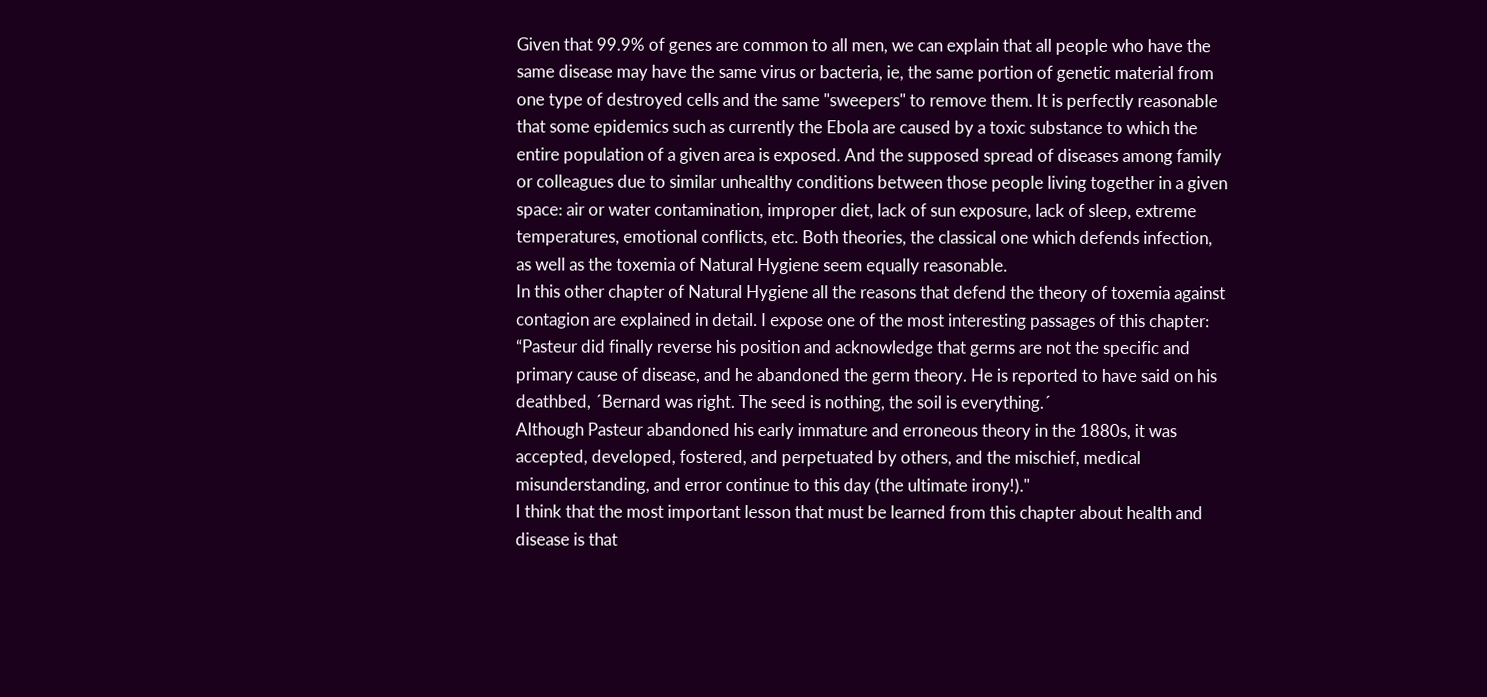Given that 99.9% of genes are common to all men, we can explain that all people who have the same disease may have the same virus or bacteria, ie, the same portion of genetic material from one type of destroyed cells and the same "sweepers" to remove them. It is perfectly reasonable that some epidemics such as currently the Ebola are caused by a toxic substance to which the entire population of a given area is exposed. And the supposed spread of diseases among family or colleagues due to similar unhealthy conditions between those people living together in a given space: air or water contamination, improper diet, lack of sun exposure, lack of sleep, extreme temperatures, emotional conflicts, etc. Both theories, the classical one which defends infection, as well as the toxemia of Natural Hygiene seem equally reasonable.
In this other chapter of Natural Hygiene all the reasons that defend the theory of toxemia against contagion are explained in detail. I expose one of the most interesting passages of this chapter: “Pasteur did finally reverse his position and acknowledge that germs are not the specific and primary cause of disease, and he abandoned the germ theory. He is reported to have said on his deathbed, ´Bernard was right. The seed is nothing, the soil is everything.´
Although Pasteur abandoned his early immature and erroneous theory in the 1880s, it was accepted, developed, fostered, and perpetuated by others, and the mischief, medical misunderstanding, and error continue to this day (the ultimate irony!)."
I think that the most important lesson that must be learned from this chapter about health and disease is that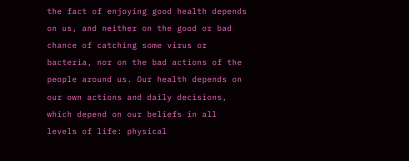the fact of enjoying good health depends on us, and neither on the good or bad chance of catching some virus or bacteria, nor on the bad actions of the people around us. Our health depends on our own actions and daily decisions, which depend on our beliefs in all levels of life: physical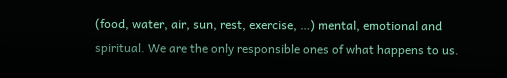(food, water, air, sun, rest, exercise, …) mental, emotional and spiritual. We are the only responsible ones of what happens to us.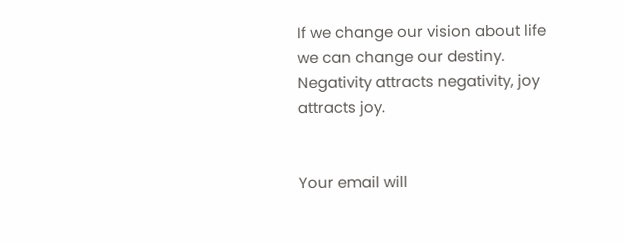If we change our vision about life we can change our destiny. Negativity attracts negativity, joy attracts joy.


Your email will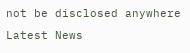not be disclosed anywhere
Latest News